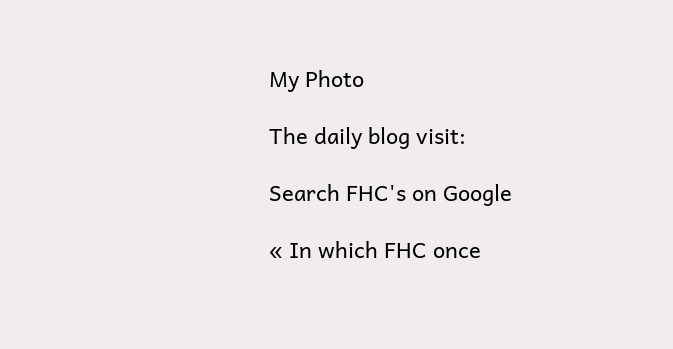My Photo

The daily blog visit:

Search FHC's on Google

« In which FHC once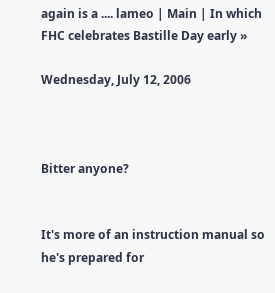again is a .... lameo | Main | In which FHC celebrates Bastille Day early »

Wednesday, July 12, 2006



Bitter anyone?


It's more of an instruction manual so he's prepared for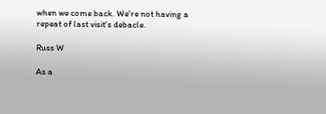when we come back. We're not having a repeat of last visit's debacle.

Russ W

As a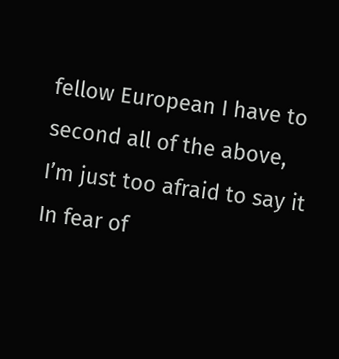fellow European I have to second all of the above, I’m just too afraid to say it In fear of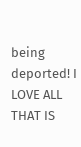being deported! I LOVE ALL THAT IS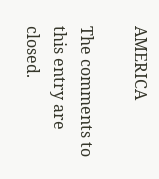AMERICA

The comments to this entry are closed.